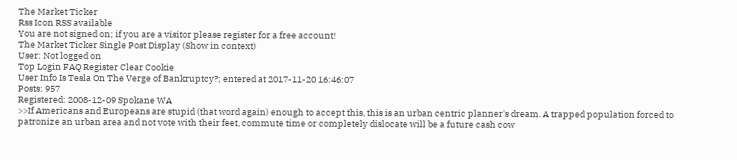The Market Ticker
Rss Icon RSS available
You are not signed on; if you are a visitor please register for a free account!
The Market Ticker Single Post Display (Show in context)
User: Not logged on
Top Login FAQ Register Clear Cookie
User Info Is Tesla On The Verge of Bankruptcy?; entered at 2017-11-20 16:46:07
Posts: 957
Registered: 2008-12-09 Spokane WA
>>If Americans and Europeans are stupid (that word again) enough to accept this, this is an urban centric planner's dream. A trapped population forced to patronize an urban area and not vote with their feet, commute time or completely dislocate will be a future cash cow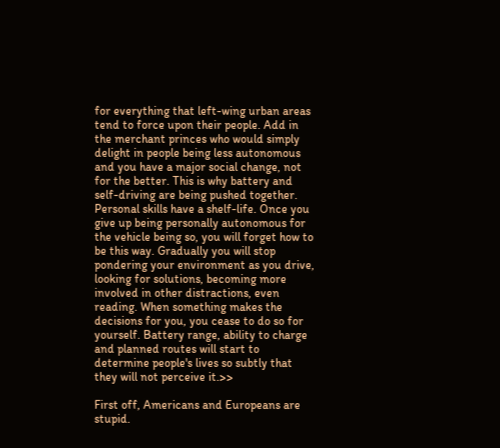for everything that left-wing urban areas tend to force upon their people. Add in the merchant princes who would simply delight in people being less autonomous and you have a major social change, not for the better. This is why battery and self-driving are being pushed together. Personal skills have a shelf-life. Once you give up being personally autonomous for the vehicle being so, you will forget how to be this way. Gradually you will stop pondering your environment as you drive, looking for solutions, becoming more involved in other distractions, even reading. When something makes the decisions for you, you cease to do so for yourself. Battery range, ability to charge and planned routes will start to determine people's lives so subtly that they will not perceive it.>>

First off, Americans and Europeans are stupid.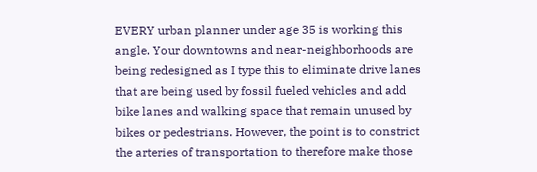EVERY urban planner under age 35 is working this angle. Your downtowns and near-neighborhoods are being redesigned as I type this to eliminate drive lanes that are being used by fossil fueled vehicles and add bike lanes and walking space that remain unused by bikes or pedestrians. However, the point is to constrict the arteries of transportation to therefore make those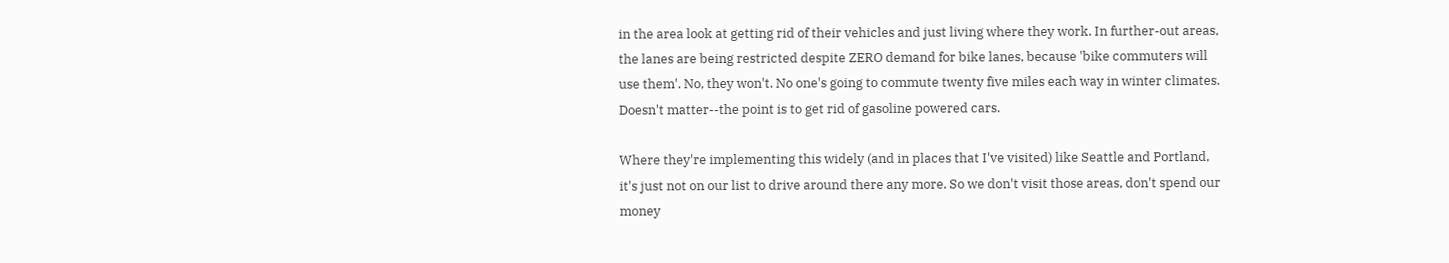in the area look at getting rid of their vehicles and just living where they work. In further-out areas, the lanes are being restricted despite ZERO demand for bike lanes, because 'bike commuters will use them'. No, they won't. No one's going to commute twenty five miles each way in winter climates. Doesn't matter--the point is to get rid of gasoline powered cars.

Where they're implementing this widely (and in places that I've visited) like Seattle and Portland, it's just not on our list to drive around there any more. So we don't visit those areas, don't spend our money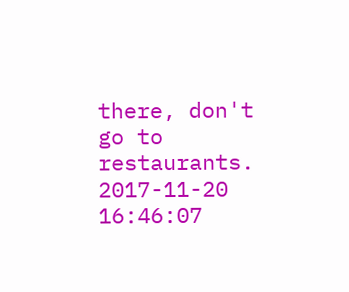there, don't go to restaurants.
2017-11-20 16:46:07